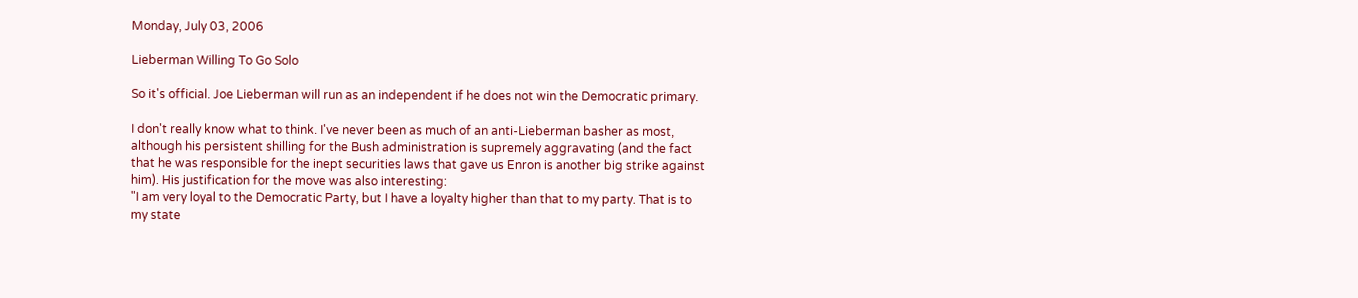Monday, July 03, 2006

Lieberman Willing To Go Solo

So it's official. Joe Lieberman will run as an independent if he does not win the Democratic primary.

I don't really know what to think. I've never been as much of an anti-Lieberman basher as most, although his persistent shilling for the Bush administration is supremely aggravating (and the fact that he was responsible for the inept securities laws that gave us Enron is another big strike against him). His justification for the move was also interesting:
"I am very loyal to the Democratic Party, but I have a loyalty higher than that to my party. That is to my state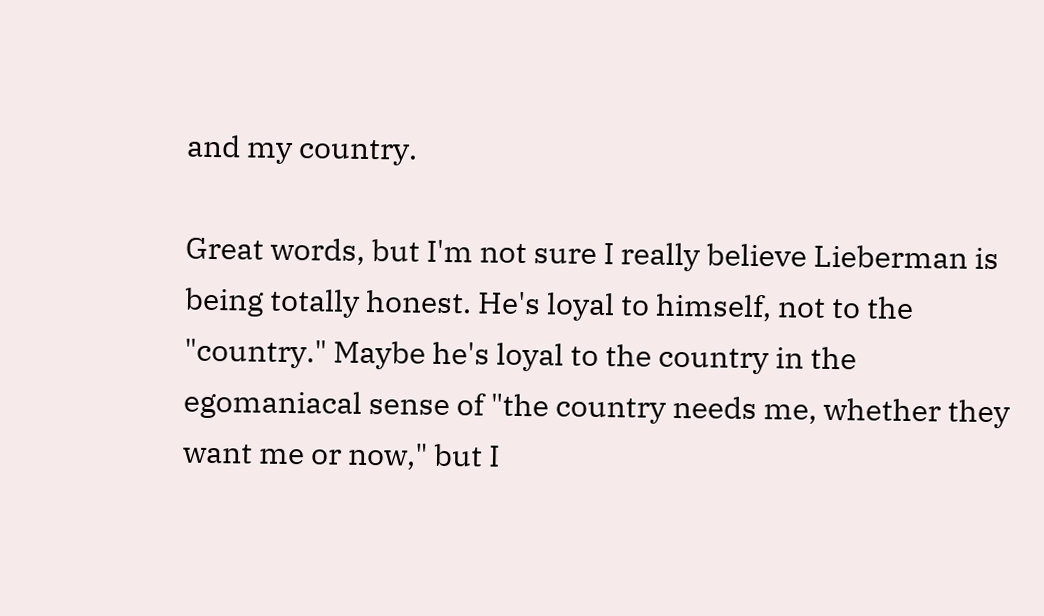and my country.

Great words, but I'm not sure I really believe Lieberman is being totally honest. He's loyal to himself, not to the "country." Maybe he's loyal to the country in the egomaniacal sense of "the country needs me, whether they want me or now," but I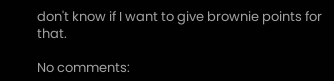don't know if I want to give brownie points for that.

No comments: